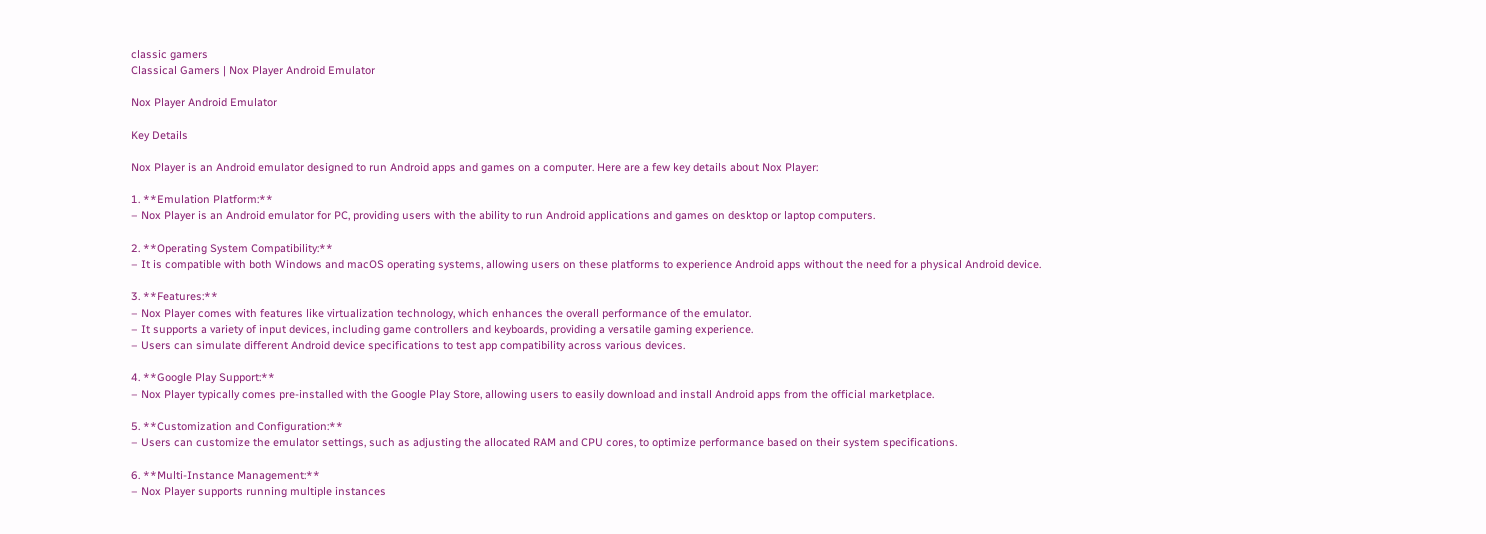classic gamers
Classical Gamers | Nox Player Android Emulator

Nox Player Android Emulator

Key Details

Nox Player is an Android emulator designed to run Android apps and games on a computer. Here are a few key details about Nox Player:

1. **Emulation Platform:**
– Nox Player is an Android emulator for PC, providing users with the ability to run Android applications and games on desktop or laptop computers.

2. **Operating System Compatibility:**
– It is compatible with both Windows and macOS operating systems, allowing users on these platforms to experience Android apps without the need for a physical Android device.

3. **Features:**
– Nox Player comes with features like virtualization technology, which enhances the overall performance of the emulator.
– It supports a variety of input devices, including game controllers and keyboards, providing a versatile gaming experience.
– Users can simulate different Android device specifications to test app compatibility across various devices.

4. **Google Play Support:**
– Nox Player typically comes pre-installed with the Google Play Store, allowing users to easily download and install Android apps from the official marketplace.

5. **Customization and Configuration:**
– Users can customize the emulator settings, such as adjusting the allocated RAM and CPU cores, to optimize performance based on their system specifications.

6. **Multi-Instance Management:**
– Nox Player supports running multiple instances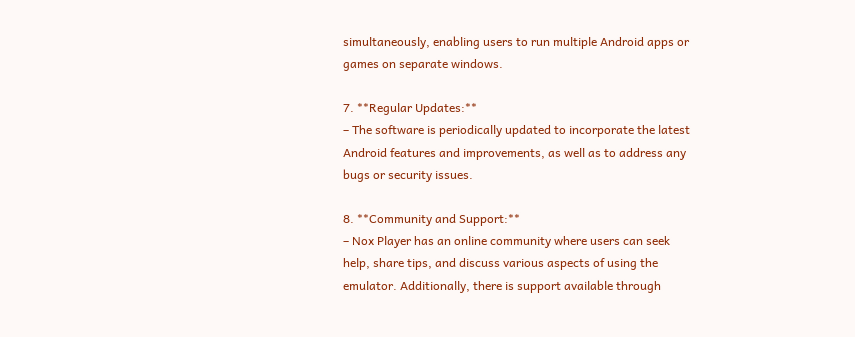simultaneously, enabling users to run multiple Android apps or games on separate windows.

7. **Regular Updates:**
– The software is periodically updated to incorporate the latest Android features and improvements, as well as to address any bugs or security issues.

8. **Community and Support:**
– Nox Player has an online community where users can seek help, share tips, and discuss various aspects of using the emulator. Additionally, there is support available through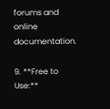forums and online documentation.

9. **Free to Use:**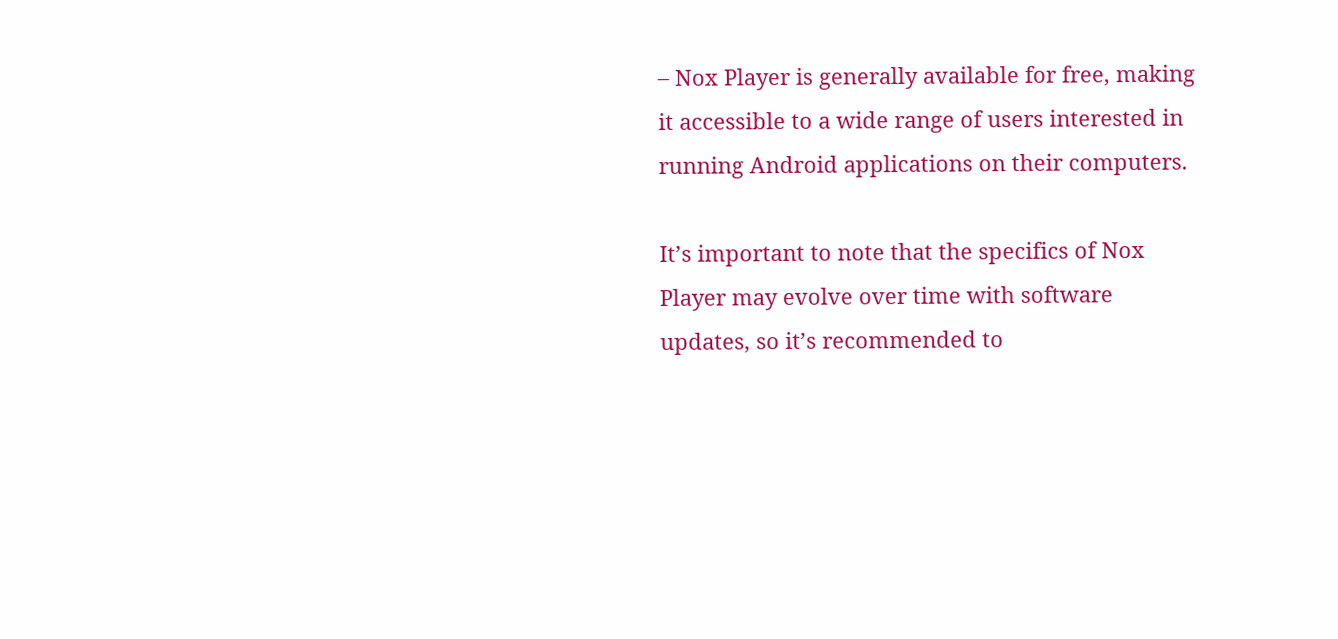– Nox Player is generally available for free, making it accessible to a wide range of users interested in running Android applications on their computers.

It’s important to note that the specifics of Nox Player may evolve over time with software updates, so it’s recommended to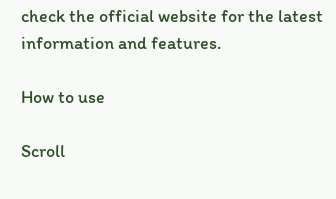check the official website for the latest information and features.

How to use

Scroll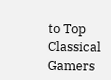to Top
Classical Gamers